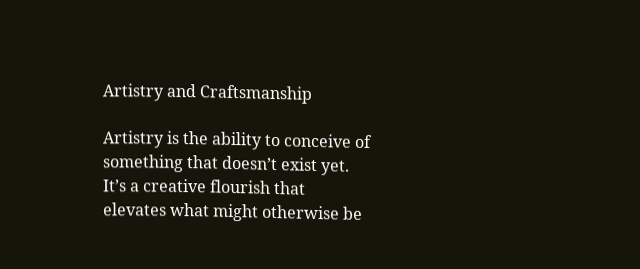Artistry and Craftsmanship

Artistry is the ability to conceive of something that doesn’t exist yet. It’s a creative flourish that elevates what might otherwise be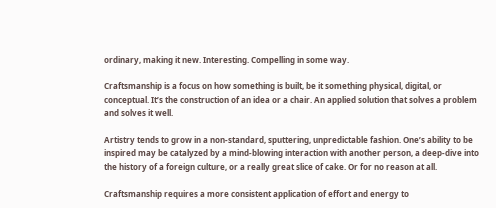ordinary, making it new. Interesting. Compelling in some way.

Craftsmanship is a focus on how something is built, be it something physical, digital, or conceptual. It’s the construction of an idea or a chair. An applied solution that solves a problem and solves it well.

Artistry tends to grow in a non-standard, sputtering, unpredictable fashion. One’s ability to be inspired may be catalyzed by a mind-blowing interaction with another person, a deep-dive into the history of a foreign culture, or a really great slice of cake. Or for no reason at all.

Craftsmanship requires a more consistent application of effort and energy to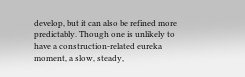develop, but it can also be refined more predictably. Though one is unlikely to have a construction-related eureka moment, a slow, steady,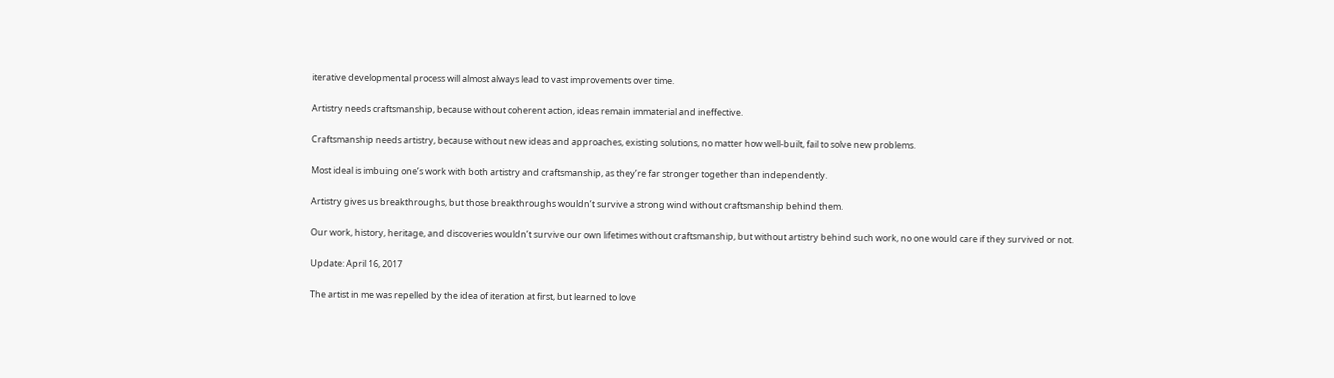iterative developmental process will almost always lead to vast improvements over time.

Artistry needs craftsmanship, because without coherent action, ideas remain immaterial and ineffective.

Craftsmanship needs artistry, because without new ideas and approaches, existing solutions, no matter how well-built, fail to solve new problems.

Most ideal is imbuing one’s work with both artistry and craftsmanship, as they’re far stronger together than independently.

Artistry gives us breakthroughs, but those breakthroughs wouldn’t survive a strong wind without craftsmanship behind them.

Our work, history, heritage, and discoveries wouldn’t survive our own lifetimes without craftsmanship, but without artistry behind such work, no one would care if they survived or not.

Update: April 16, 2017

The artist in me was repelled by the idea of iteration at first, but learned to love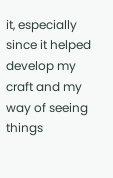it, especially since it helped develop my craft and my way of seeing things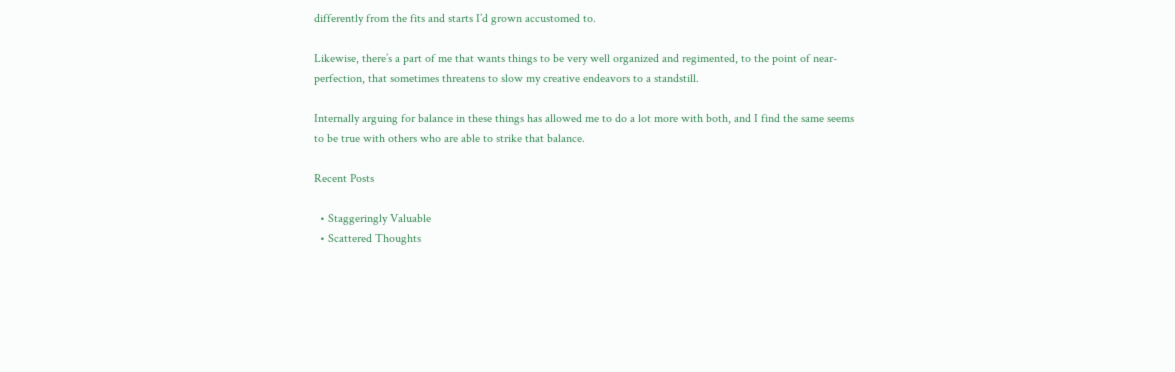differently from the fits and starts I’d grown accustomed to.

Likewise, there’s a part of me that wants things to be very well organized and regimented, to the point of near-perfection, that sometimes threatens to slow my creative endeavors to a standstill.

Internally arguing for balance in these things has allowed me to do a lot more with both, and I find the same seems to be true with others who are able to strike that balance.

Recent Posts

  • Staggeringly Valuable
  • Scattered Thoughts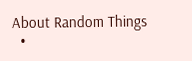About Random Things
  •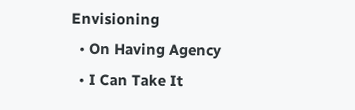Envisioning
  • On Having Agency
  • I Can Take It